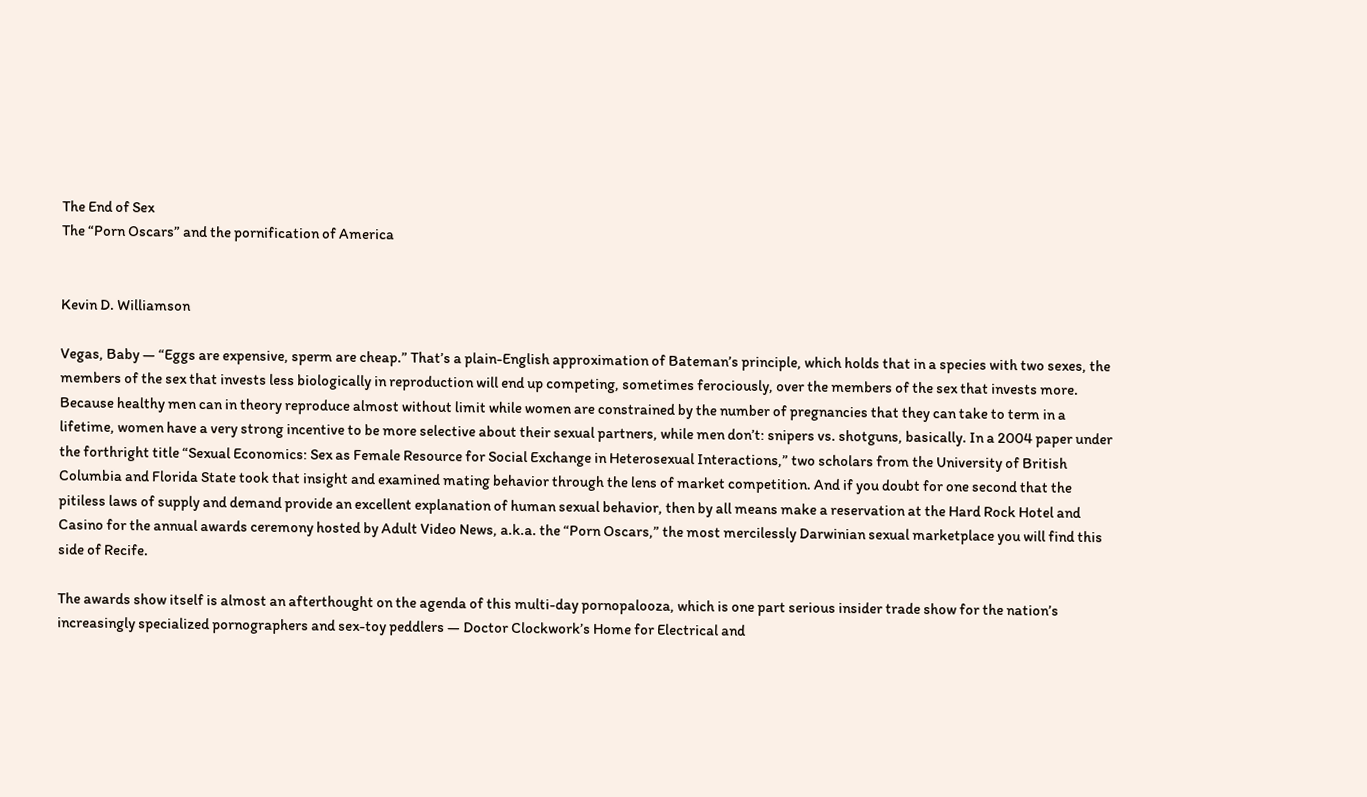The End of Sex
The “Porn Oscars” and the pornification of America


Kevin D. Williamson

Vegas, Baby — “Eggs are expensive, sperm are cheap.” That’s a plain-English approximation of Bateman’s principle, which holds that in a species with two sexes, the members of the sex that invests less biologically in reproduction will end up competing, sometimes ferociously, over the members of the sex that invests more. Because healthy men can in theory reproduce almost without limit while women are constrained by the number of pregnancies that they can take to term in a lifetime, women have a very strong incentive to be more selective about their sexual partners, while men don’t: snipers vs. shotguns, basically. In a 2004 paper under the forthright title “Sexual Economics: Sex as Female Resource for Social Exchange in Heterosexual Interactions,” two scholars from the University of British Columbia and Florida State took that insight and examined mating behavior through the lens of market competition. And if you doubt for one second that the pitiless laws of supply and demand provide an excellent explanation of human sexual behavior, then by all means make a reservation at the Hard Rock Hotel and Casino for the annual awards ceremony hosted by Adult Video News, a.k.a. the “Porn Oscars,” the most mercilessly Darwinian sexual marketplace you will find this side of Recife.

The awards show itself is almost an afterthought on the agenda of this multi-day pornopalooza, which is one part serious insider trade show for the nation’s increasingly specialized pornographers and sex-toy peddlers — Doctor Clockwork’s Home for Electrical and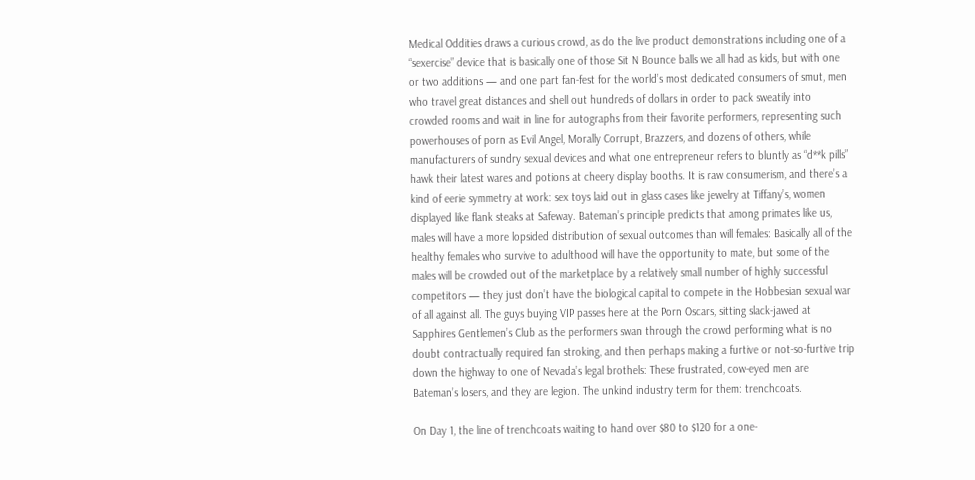Medical Oddities draws a curious crowd, as do the live product demonstrations including one of a “sexercise” device that is basically one of those Sit N Bounce balls we all had as kids, but with one or two additions — and one part fan-fest for the world’s most dedicated consumers of smut, men who travel great distances and shell out hundreds of dollars in order to pack sweatily into crowded rooms and wait in line for autographs from their favorite performers, representing such powerhouses of porn as Evil Angel, Morally Corrupt, Brazzers, and dozens of others, while manufacturers of sundry sexual devices and what one entrepreneur refers to bluntly as “d**k pills” hawk their latest wares and potions at cheery display booths. It is raw consumerism, and there’s a kind of eerie symmetry at work: sex toys laid out in glass cases like jewelry at Tiffany’s, women displayed like flank steaks at Safeway. Bateman’s principle predicts that among primates like us, males will have a more lopsided distribution of sexual outcomes than will females: Basically all of the healthy females who survive to adulthood will have the opportunity to mate, but some of the males will be crowded out of the marketplace by a relatively small number of highly successful competitors — they just don’t have the biological capital to compete in the Hobbesian sexual war of all against all. The guys buying VIP passes here at the Porn Oscars, sitting slack-jawed at Sapphires Gentlemen’s Club as the performers swan through the crowd performing what is no doubt contractually required fan stroking, and then perhaps making a furtive or not-so-furtive trip down the highway to one of Nevada’s legal brothels: These frustrated, cow-eyed men are Bateman’s losers, and they are legion. The unkind industry term for them: trenchcoats.

On Day 1, the line of trenchcoats waiting to hand over $80 to $120 for a one-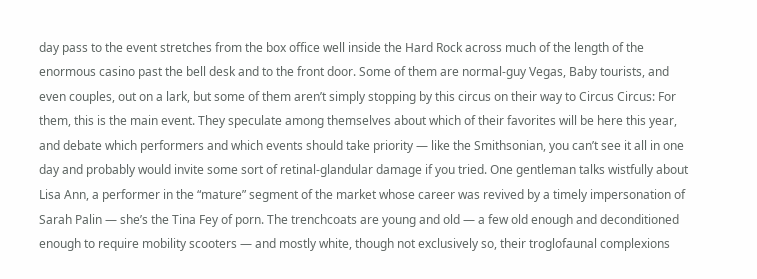day pass to the event stretches from the box office well inside the Hard Rock across much of the length of the enormous casino past the bell desk and to the front door. Some of them are normal-guy Vegas, Baby tourists, and even couples, out on a lark, but some of them aren’t simply stopping by this circus on their way to Circus Circus: For them, this is the main event. They speculate among themselves about which of their favorites will be here this year, and debate which performers and which events should take priority — like the Smithsonian, you can’t see it all in one day and probably would invite some sort of retinal-glandular damage if you tried. One gentleman talks wistfully about Lisa Ann, a performer in the “mature” segment of the market whose career was revived by a timely impersonation of Sarah Palin — she’s the Tina Fey of porn. The trenchcoats are young and old — a few old enough and deconditioned enough to require mobility scooters — and mostly white, though not exclusively so, their troglofaunal complexions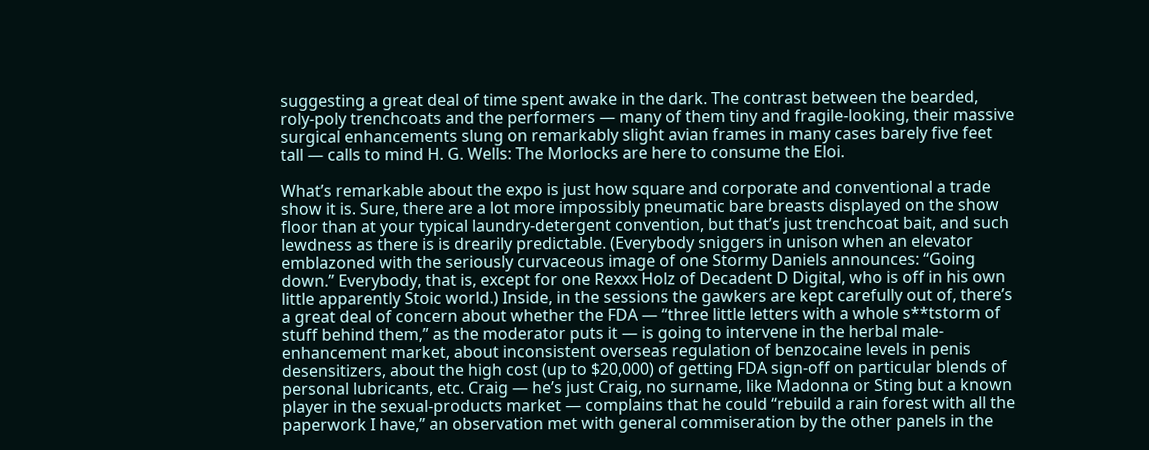suggesting a great deal of time spent awake in the dark. The contrast between the bearded, roly-poly trenchcoats and the performers — many of them tiny and fragile-looking, their massive surgical enhancements slung on remarkably slight avian frames in many cases barely five feet tall — calls to mind H. G. Wells: The Morlocks are here to consume the Eloi.

What’s remarkable about the expo is just how square and corporate and conventional a trade show it is. Sure, there are a lot more impossibly pneumatic bare breasts displayed on the show floor than at your typical laundry-detergent convention, but that’s just trenchcoat bait, and such lewdness as there is is drearily predictable. (Everybody sniggers in unison when an elevator emblazoned with the seriously curvaceous image of one Stormy Daniels announces: “Going down.” Everybody, that is, except for one Rexxx Holz of Decadent D Digital, who is off in his own little apparently Stoic world.) Inside, in the sessions the gawkers are kept carefully out of, there’s a great deal of concern about whether the FDA — “three little letters with a whole s**tstorm of stuff behind them,” as the moderator puts it — is going to intervene in the herbal male-enhancement market, about inconsistent overseas regulation of benzocaine levels in penis desensitizers, about the high cost (up to $20,000) of getting FDA sign-off on particular blends of personal lubricants, etc. Craig — he’s just Craig, no surname, like Madonna or Sting but a known player in the sexual-products market — complains that he could “rebuild a rain forest with all the paperwork I have,” an observation met with general commiseration by the other panels in the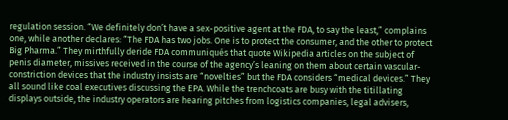regulation session. “We definitely don’t have a sex-positive agent at the FDA, to say the least,” complains one, while another declares: “The FDA has two jobs. One is to protect the consumer, and the other to protect Big Pharma.” They mirthfully deride FDA communiqués that quote Wikipedia articles on the subject of penis diameter, missives received in the course of the agency’s leaning on them about certain vascular-constriction devices that the industry insists are “novelties” but the FDA considers “medical devices.” They all sound like coal executives discussing the EPA. While the trenchcoats are busy with the titillating displays outside, the industry operators are hearing pitches from logistics companies, legal advisers,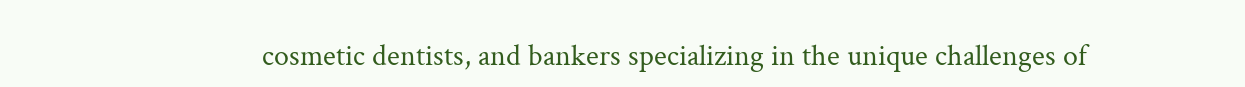cosmetic dentists, and bankers specializing in the unique challenges of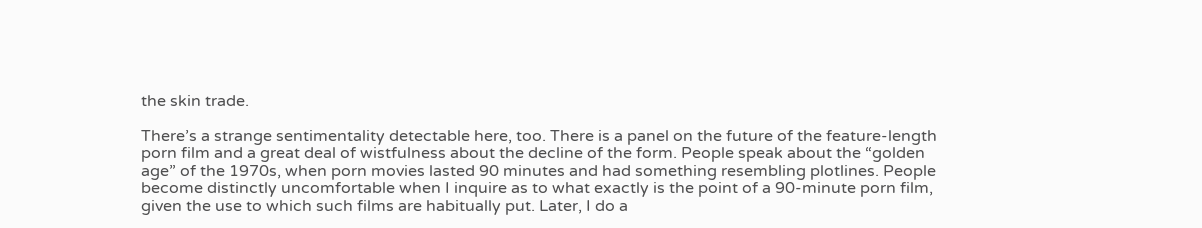the skin trade.

There’s a strange sentimentality detectable here, too. There is a panel on the future of the feature-length porn film and a great deal of wistfulness about the decline of the form. People speak about the “golden age” of the 1970s, when porn movies lasted 90 minutes and had something resembling plotlines. People become distinctly uncomfortable when I inquire as to what exactly is the point of a 90-minute porn film, given the use to which such films are habitually put. Later, I do a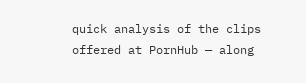quick analysis of the clips offered at PornHub — along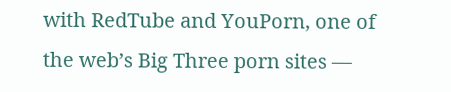with RedTube and YouPorn, one of the web’s Big Three porn sites —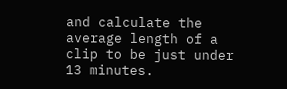and calculate the average length of a clip to be just under 13 minutes.